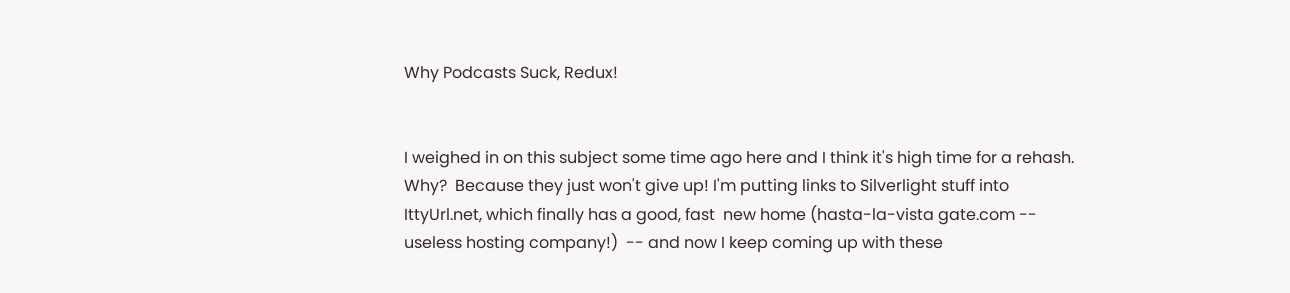Why Podcasts Suck, Redux!


I weighed in on this subject some time ago here and I think it's high time for a rehash. Why?  Because they just won't give up! I'm putting links to Silverlight stuff into IttyUrl.net, which finally has a good, fast  new home (hasta-la-vista gate.com -- useless hosting company!)  -- and now I keep coming up with these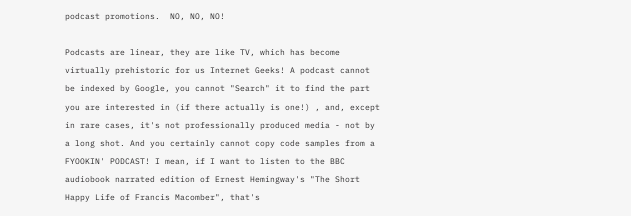podcast promotions.  NO, NO, NO!

Podcasts are linear, they are like TV, which has become virtually prehistoric for us Internet Geeks! A podcast cannot be indexed by Google, you cannot "Search" it to find the part you are interested in (if there actually is one!) , and, except in rare cases, it's not professionally produced media - not by a long shot. And you certainly cannot copy code samples from a FYOOKIN' PODCAST! I mean, if I want to listen to the BBC audiobook narrated edition of Ernest Hemingway's "The Short Happy Life of Francis Macomber", that's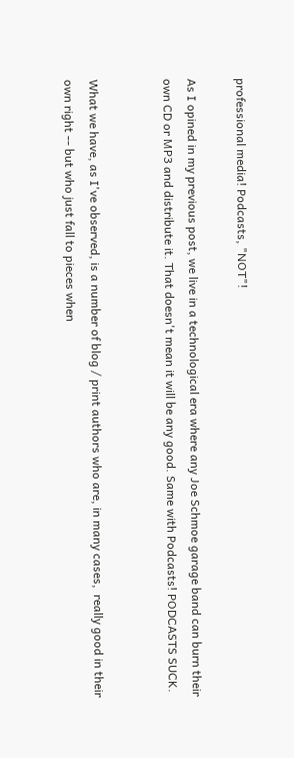professional media! Podcasts, "NOT"!

As I opined in my previous post, we live in a technological era where any Joe Schmoe garage band can burn their own CD or MP3 and distribute it. That doesn't mean it will be any good. Same with Podcasts! PODCASTS SUCK.


What we have, as I've observed, is a number of blog / print authors who are, in many cases,  really good in their own right -- but who just fall to pieces when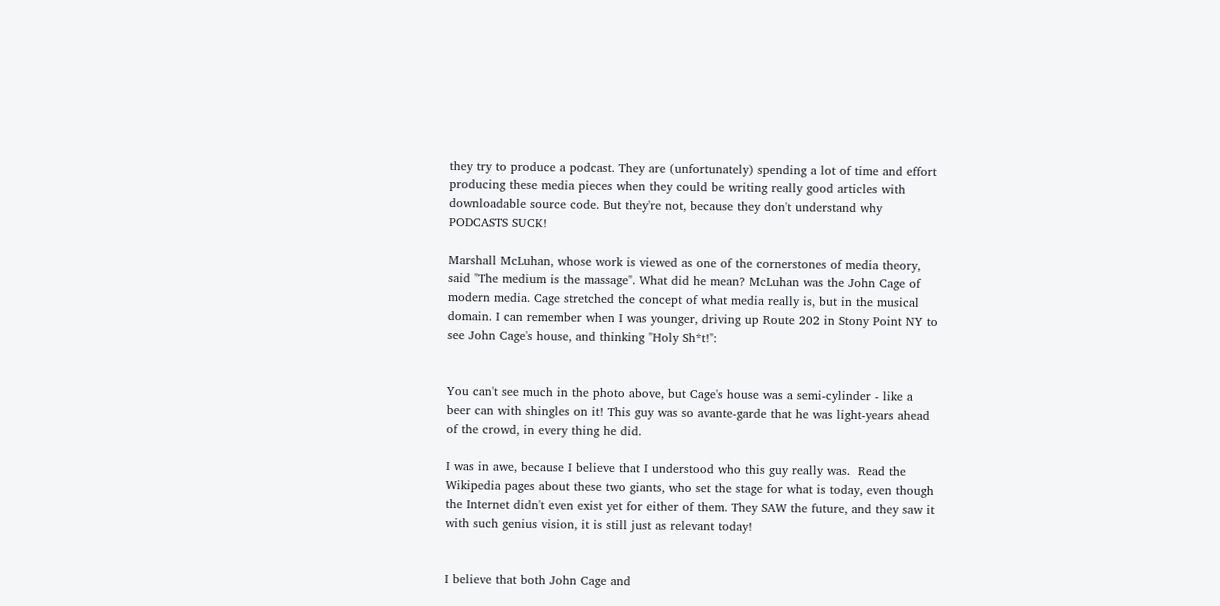they try to produce a podcast. They are (unfortunately) spending a lot of time and effort producing these media pieces when they could be writing really good articles with downloadable source code. But they're not, because they don't understand why PODCASTS SUCK!

Marshall McLuhan, whose work is viewed as one of the cornerstones of media theory, said "The medium is the massage". What did he mean? McLuhan was the John Cage of modern media. Cage stretched the concept of what media really is, but in the musical domain. I can remember when I was younger, driving up Route 202 in Stony Point NY to see John Cage's house, and thinking "Holy Sh*t!":


You can't see much in the photo above, but Cage's house was a semi-cylinder - like a beer can with shingles on it! This guy was so avante-garde that he was light-years ahead of the crowd, in every thing he did.

I was in awe, because I believe that I understood who this guy really was.  Read the Wikipedia pages about these two giants, who set the stage for what is today, even though the Internet didn't even exist yet for either of them. They SAW the future, and they saw it with such genius vision, it is still just as relevant today!


I believe that both John Cage and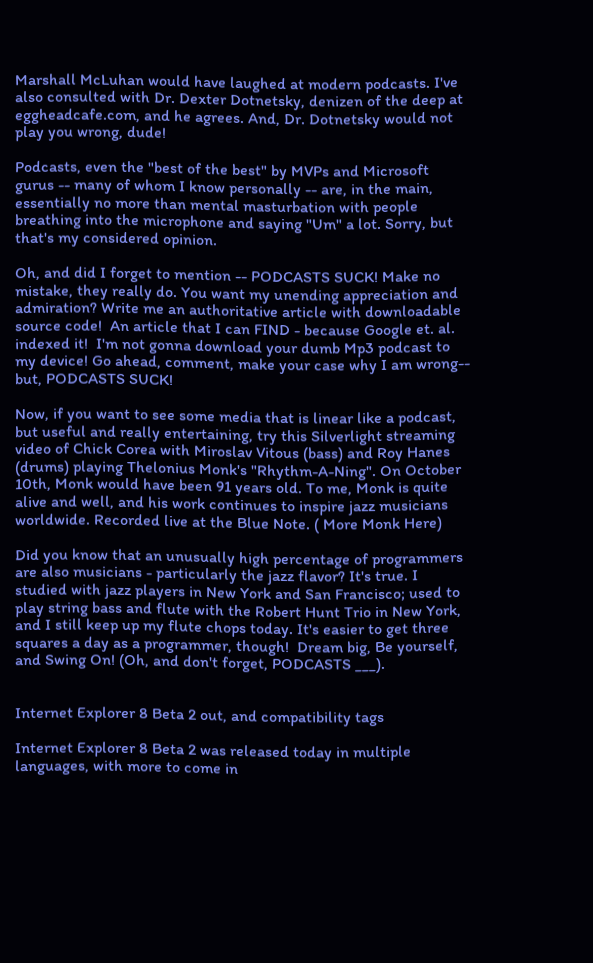Marshall McLuhan would have laughed at modern podcasts. I've also consulted with Dr. Dexter Dotnetsky, denizen of the deep at eggheadcafe.com, and he agrees. And, Dr. Dotnetsky would not play you wrong, dude!

Podcasts, even the "best of the best" by MVPs and Microsoft gurus -- many of whom I know personally -- are, in the main, essentially no more than mental masturbation with people breathing into the microphone and saying "Um" a lot. Sorry, but that's my considered opinion.

Oh, and did I forget to mention -- PODCASTS SUCK! Make no mistake, they really do. You want my unending appreciation and admiration? Write me an authoritative article with downloadable source code!  An article that I can FIND - because Google et. al. indexed it!  I'm not gonna download your dumb Mp3 podcast to my device! Go ahead, comment, make your case why I am wrong-- but, PODCASTS SUCK!

Now, if you want to see some media that is linear like a podcast, but useful and really entertaining, try this Silverlight streaming video of Chick Corea with Miroslav Vitous (bass) and Roy Hanes (drums) playing Thelonius Monk's "Rhythm-A-Ning". On October 10th, Monk would have been 91 years old. To me, Monk is quite alive and well, and his work continues to inspire jazz musicians worldwide. Recorded live at the Blue Note. ( More Monk Here)

Did you know that an unusually high percentage of programmers are also musicians - particularly the jazz flavor? It's true. I studied with jazz players in New York and San Francisco; used to play string bass and flute with the Robert Hunt Trio in New York, and I still keep up my flute chops today. It's easier to get three squares a day as a programmer, though!  Dream big, Be yourself, and Swing On! (Oh, and don't forget, PODCASTS ___).


Internet Explorer 8 Beta 2 out, and compatibility tags

Internet Explorer 8 Beta 2 was released today in multiple languages, with more to come in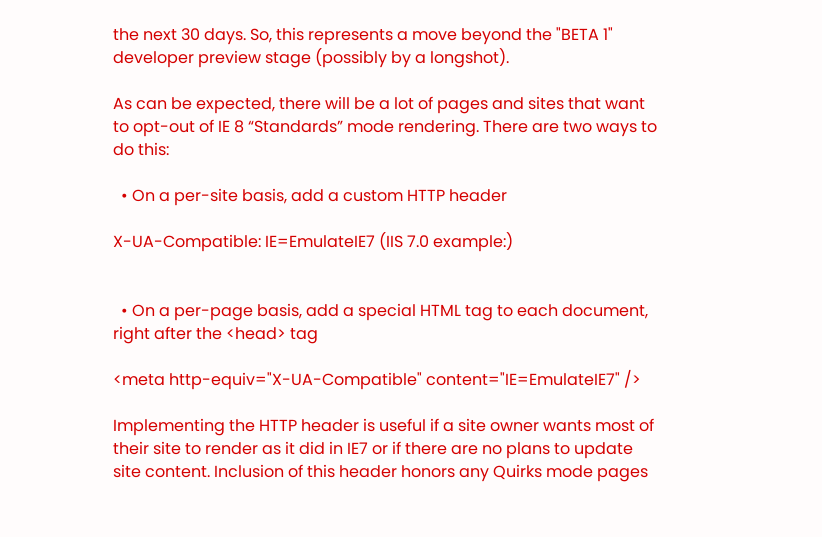the next 30 days. So, this represents a move beyond the "BETA 1" developer preview stage (possibly by a longshot).

As can be expected, there will be a lot of pages and sites that want to opt-out of IE 8 “Standards” mode rendering. There are two ways to do this:

  • On a per-site basis, add a custom HTTP header

X-UA-Compatible: IE=EmulateIE7 (IIS 7.0 example:)


  • On a per-page basis, add a special HTML tag to each document, right after the <head> tag

<meta http-equiv="X-UA-Compatible" content="IE=EmulateIE7" />

Implementing the HTTP header is useful if a site owner wants most of their site to render as it did in IE7 or if there are no plans to update site content. Inclusion of this header honors any Quirks mode pages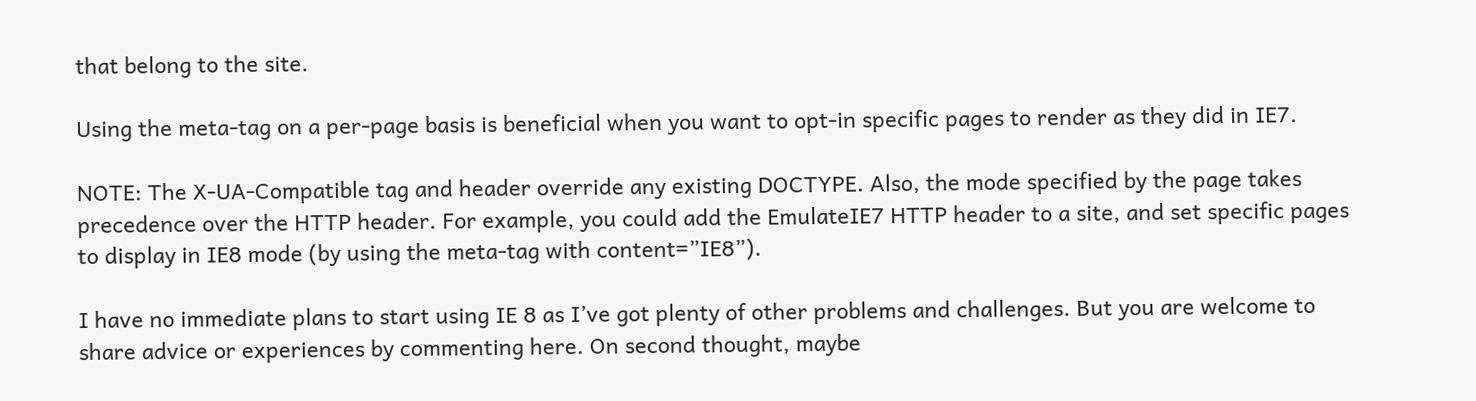that belong to the site.

Using the meta-tag on a per-page basis is beneficial when you want to opt-in specific pages to render as they did in IE7.

NOTE: The X-UA-Compatible tag and header override any existing DOCTYPE. Also, the mode specified by the page takes precedence over the HTTP header. For example, you could add the EmulateIE7 HTTP header to a site, and set specific pages to display in IE8 mode (by using the meta-tag with content=”IE8”).

I have no immediate plans to start using IE 8 as I’ve got plenty of other problems and challenges. But you are welcome to share advice or experiences by commenting here. On second thought, maybe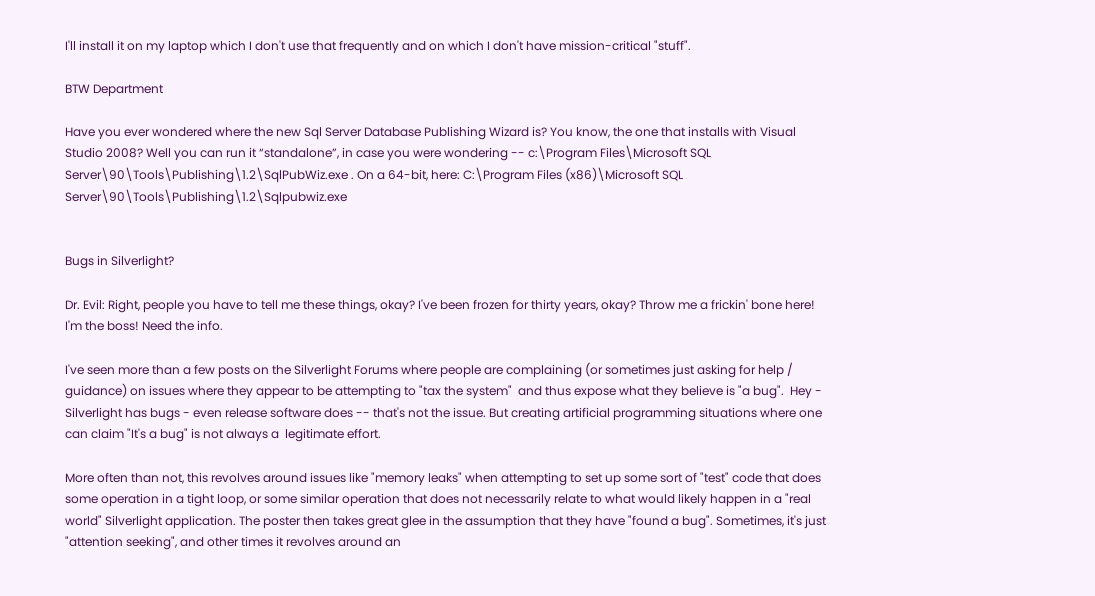I'll install it on my laptop which I don't use that frequently and on which I don't have mission-critical "stuff".

BTW Department

Have you ever wondered where the new Sql Server Database Publishing Wizard is? You know, the one that installs with Visual Studio 2008? Well you can run it “standalone”, in case you were wondering -- c:\Program Files\Microsoft SQL Server\90\Tools\Publishing\1.2\SqlPubWiz.exe . On a 64-bit, here: C:\Program Files (x86)\Microsoft SQL Server\90\Tools\Publishing\1.2\Sqlpubwiz.exe


Bugs in Silverlight?

Dr. Evil: Right, people you have to tell me these things, okay? I've been frozen for thirty years, okay? Throw me a frickin' bone here! I'm the boss! Need the info.

I've seen more than a few posts on the Silverlight Forums where people are complaining (or sometimes just asking for help / guidance) on issues where they appear to be attempting to "tax the system"  and thus expose what they believe is "a bug".  Hey - Silverlight has bugs - even release software does -- that's not the issue. But creating artificial programming situations where one can claim "It's a bug" is not always a  legitimate effort.

More often than not, this revolves around issues like "memory leaks" when attempting to set up some sort of "test" code that does some operation in a tight loop, or some similar operation that does not necessarily relate to what would likely happen in a "real world" Silverlight application. The poster then takes great glee in the assumption that they have "found a bug". Sometimes, it's just "attention seeking", and other times it revolves around an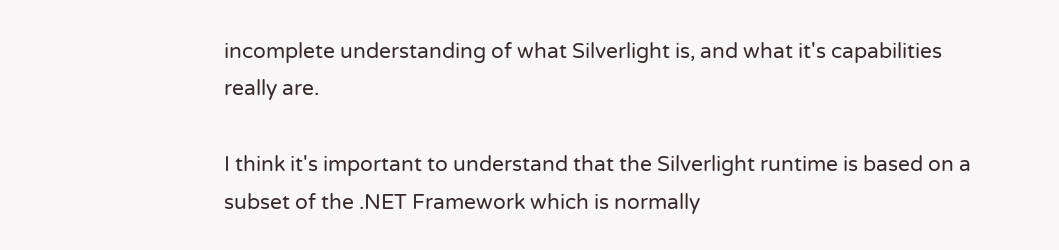incomplete understanding of what Silverlight is, and what it's capabilities really are.

I think it's important to understand that the Silverlight runtime is based on a subset of the .NET Framework which is normally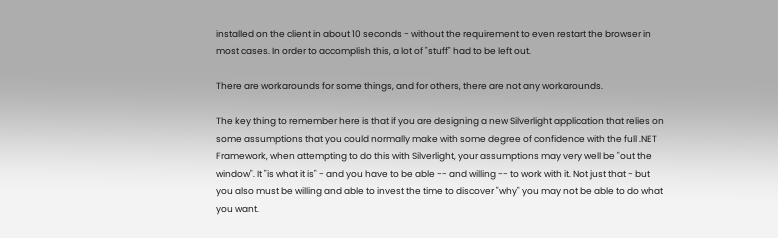installed on the client in about 10 seconds - without the requirement to even restart the browser in most cases. In order to accomplish this, a lot of "stuff" had to be left out.

There are workarounds for some things, and for others, there are not any workarounds.

The key thing to remember here is that if you are designing a new Silverlight application that relies on some assumptions that you could normally make with some degree of confidence with the full .NET Framework, when attempting to do this with Silverlight, your assumptions may very well be "out the window". It "is what it is" - and you have to be able -- and willing -- to work with it. Not just that - but you also must be willing and able to invest the time to discover "why" you may not be able to do what you want.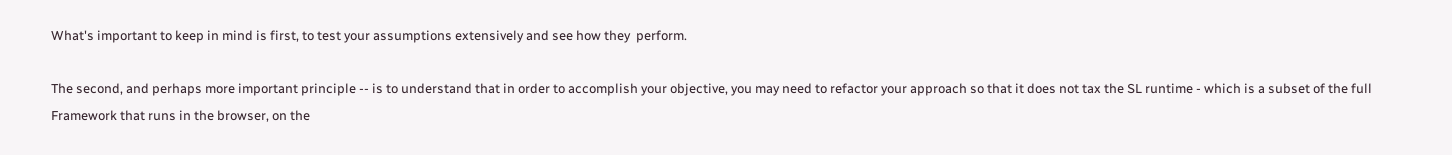What's important to keep in mind is first, to test your assumptions extensively and see how they  perform.

The second, and perhaps more important principle -- is to understand that in order to accomplish your objective, you may need to refactor your approach so that it does not tax the SL runtime - which is a subset of the full Framework that runs in the browser, on the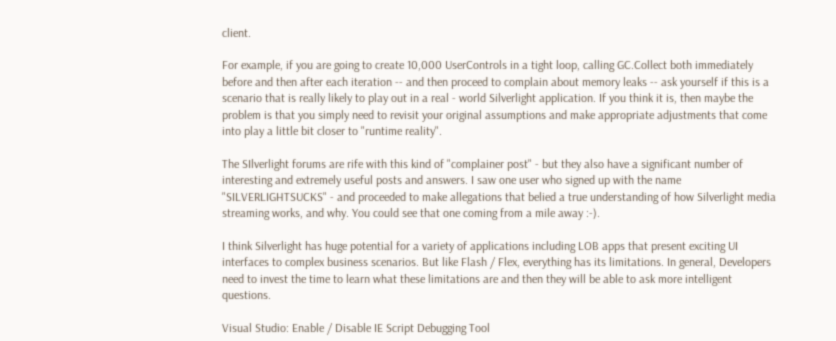client.

For example, if you are going to create 10,000 UserControls in a tight loop, calling GC.Collect both immediately before and then after each iteration -- and then proceed to complain about memory leaks -- ask yourself if this is a scenario that is really likely to play out in a real - world Silverlight application. If you think it is, then maybe the problem is that you simply need to revisit your original assumptions and make appropriate adjustments that come into play a little bit closer to "runtime reality".

The SIlverlight forums are rife with this kind of "complainer post" - but they also have a significant number of interesting and extremely useful posts and answers. I saw one user who signed up with the name "SILVERLIGHTSUCKS" - and proceeded to make allegations that belied a true understanding of how Silverlight media streaming works, and why. You could see that one coming from a mile away :-).

I think Silverlight has huge potential for a variety of applications including LOB apps that present exciting UI interfaces to complex business scenarios. But like Flash / Flex, everything has its limitations. In general, Developers need to invest the time to learn what these limitations are and then they will be able to ask more intelligent questions.

Visual Studio: Enable / Disable IE Script Debugging Tool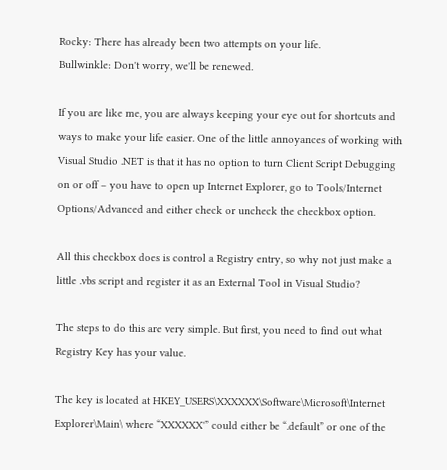Rocky: There has already been two attempts on your life.
Bullwinkle: Don't worry, we'll be renewed.

If you are like me, you are always keeping your eye out for shortcuts and ways to make your life easier. One of the little annoyances of working with Visual Studio .NET is that it has no option to turn Client Script Debugging on or off – you have to open up Internet Explorer, go to Tools/Internet Options/Advanced and either check or uncheck the checkbox option.

All this checkbox does is control a Registry entry, so why not just make a little .vbs script and register it as an External Tool in Visual Studio?

The steps to do this are very simple. But first, you need to find out what Registry Key has your value.

The key is located at HKEY_USERS\XXXXXX\Software\Microsoft\Internet Explorer\Main\ where “XXXXXX'” could either be “.default” or one of the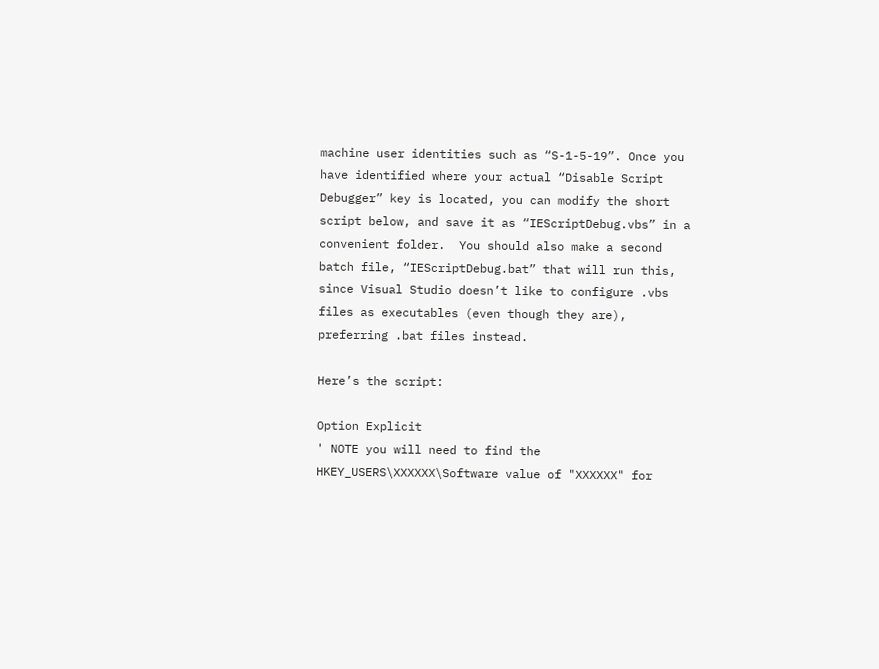machine user identities such as “S-1-5-19”. Once you have identified where your actual “Disable Script Debugger” key is located, you can modify the short script below, and save it as “IEScriptDebug.vbs” in a convenient folder.  You should also make a second batch file, “IEScriptDebug.bat” that will run this, since Visual Studio doesn’t like to configure .vbs files as executables (even though they are), preferring .bat files instead.

Here’s the script:

Option Explicit
' NOTE you will need to find the HKEY_USERS\XXXXXX\Software value of "XXXXXX" for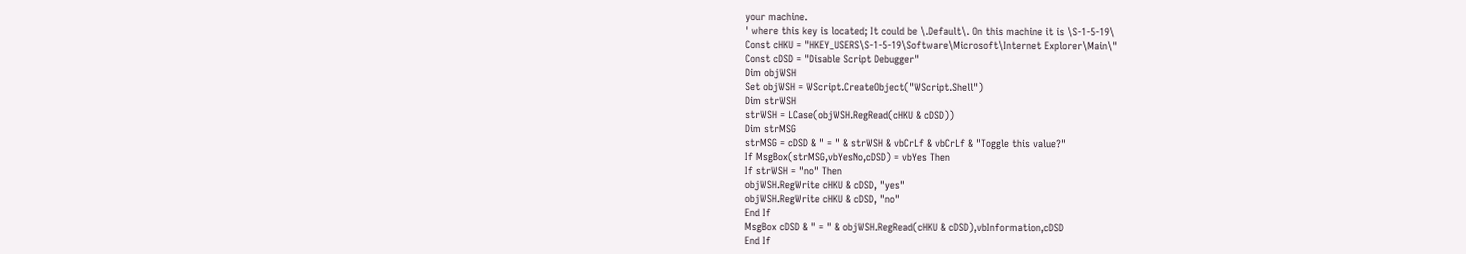your machine.
' where this key is located; It could be \.Default\. On this machine it is \S-1-5-19\
Const cHKU = "HKEY_USERS\S-1-5-19\Software\Microsoft\Internet Explorer\Main\"
Const cDSD = "Disable Script Debugger"
Dim objWSH
Set objWSH = WScript.CreateObject("WScript.Shell")
Dim strWSH
strWSH = LCase(objWSH.RegRead(cHKU & cDSD))
Dim strMSG
strMSG = cDSD & " = " & strWSH & vbCrLf & vbCrLf & "Toggle this value?"
If MsgBox(strMSG,vbYesNo,cDSD) = vbYes Then
If strWSH = "no" Then
objWSH.RegWrite cHKU & cDSD, "yes"
objWSH.RegWrite cHKU & cDSD, "no"
End If
MsgBox cDSD & " = " & objWSH.RegRead(cHKU & cDSD),vbInformation,cDSD
End If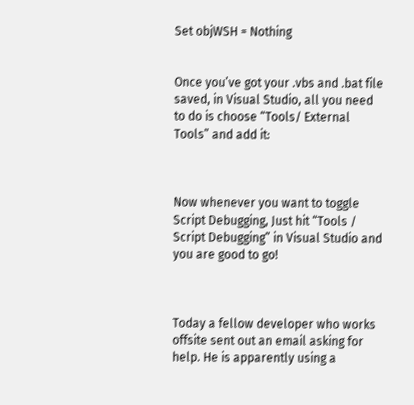Set objWSH = Nothing


Once you’ve got your .vbs and .bat file saved, in Visual Studio, all you need to do is choose “Tools/ External Tools” and add it:



Now whenever you want to toggle Script Debugging, Just hit “Tools / Script Debugging” in Visual Studio and you are good to go!



Today a fellow developer who works offsite sent out an email asking for help. He is apparently using a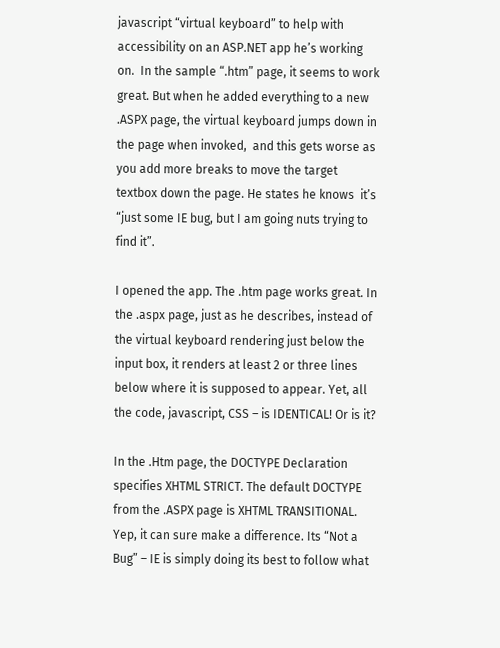javascript “virtual keyboard” to help with accessibility on an ASP.NET app he’s working on.  In the sample “.htm” page, it seems to work great. But when he added everything to a new .ASPX page, the virtual keyboard jumps down in the page when invoked,  and this gets worse as you add more breaks to move the target textbox down the page. He states he knows  it’s “just some IE bug, but I am going nuts trying to find it”.

I opened the app. The .htm page works great. In the .aspx page, just as he describes, instead of the virtual keyboard rendering just below the input box, it renders at least 2 or three lines below where it is supposed to appear. Yet, all the code, javascript, CSS – is IDENTICAL! Or is it?

In the .Htm page, the DOCTYPE Declaration specifies XHTML STRICT. The default DOCTYPE from the .ASPX page is XHTML TRANSITIONAL. Yep, it can sure make a difference. Its “Not a Bug” – IE is simply doing its best to follow what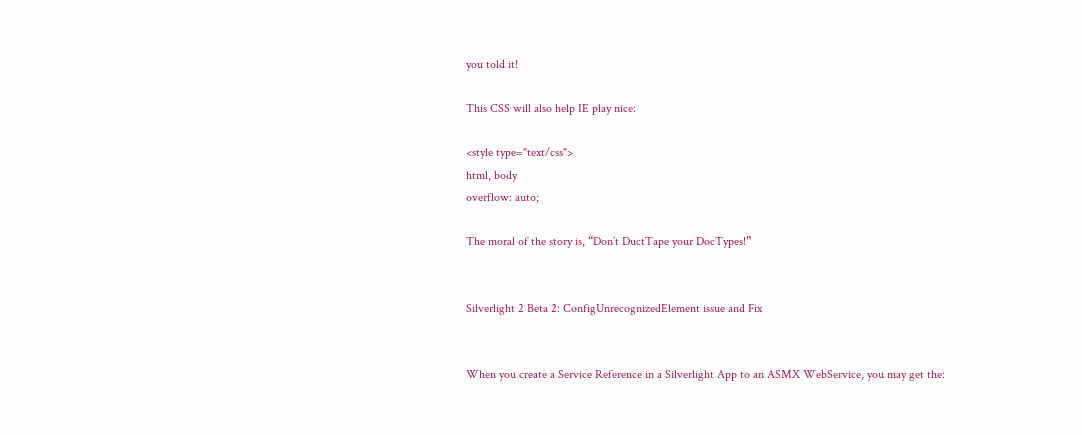you told it!

This CSS will also help IE play nice:

<style type="text/css">
html, body
overflow: auto;

The moral of the story is, “Don’t DuctTape your DocTypes!”


Silverlight 2 Beta 2: ConfigUnrecognizedElement issue and Fix


When you create a Service Reference in a Silverlight App to an ASMX WebService, you may get the: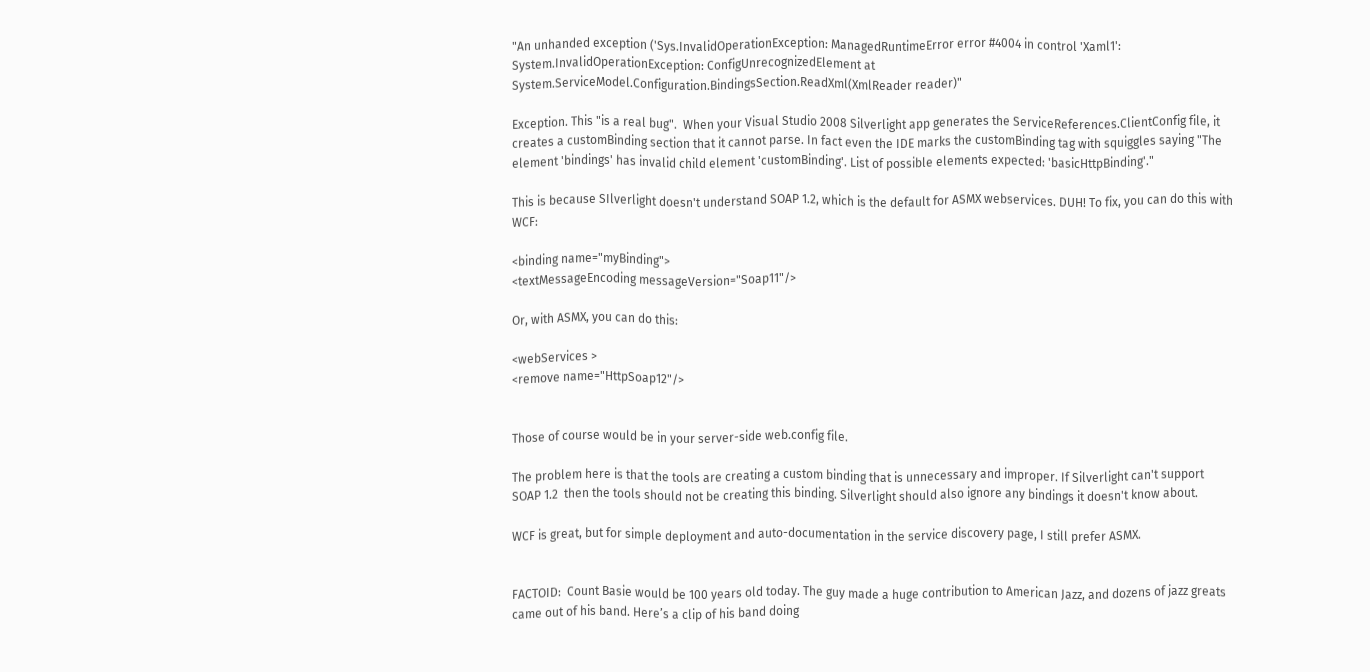"An unhanded exception ('Sys.InvalidOperationException: ManagedRuntimeError error #4004 in control 'Xaml1': System.InvalidOperationException: ConfigUnrecognizedElement at System.ServiceModel.Configuration.BindingsSection.ReadXml(XmlReader reader)"

Exception. This "is a real bug".  When your Visual Studio 2008 Silverlight app generates the ServiceReferences.ClientConfig file, it creates a customBinding section that it cannot parse. In fact even the IDE marks the customBinding tag with squiggles saying "The element 'bindings' has invalid child element 'customBinding'. List of possible elements expected: 'basicHttpBinding'."

This is because SIlverlight doesn't understand SOAP 1.2, which is the default for ASMX webservices. DUH! To fix, you can do this with WCF:

<binding name="myBinding">
<textMessageEncoding messageVersion="Soap11"/>

Or, with ASMX, you can do this:

<webServices >
<remove name="HttpSoap12"/>


Those of course would be in your server-side web.config file.

The problem here is that the tools are creating a custom binding that is unnecessary and improper. If Silverlight can't support SOAP 1.2  then the tools should not be creating this binding. Silverlight should also ignore any bindings it doesn't know about.

WCF is great, but for simple deployment and auto-documentation in the service discovery page, I still prefer ASMX.


FACTOID:  Count Basie would be 100 years old today. The guy made a huge contribution to American Jazz, and dozens of jazz greats came out of his band. Here’s a clip of his band doing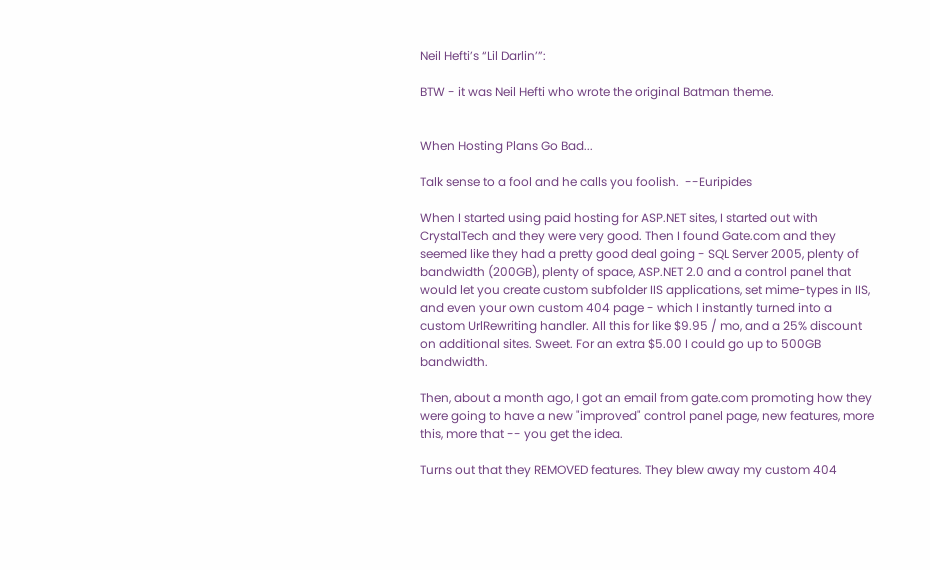Neil Hefti’s “Lil Darlin’”:

BTW - it was Neil Hefti who wrote the original Batman theme.


When Hosting Plans Go Bad...

Talk sense to a fool and he calls you foolish.  --Euripides

When I started using paid hosting for ASP.NET sites, I started out with CrystalTech and they were very good. Then I found Gate.com and they seemed like they had a pretty good deal going - SQL Server 2005, plenty of bandwidth (200GB), plenty of space, ASP.NET 2.0 and a control panel that would let you create custom subfolder IIS applications, set mime-types in IIS, and even your own custom 404 page - which I instantly turned into a custom UrlRewriting handler. All this for like $9.95 / mo, and a 25% discount on additional sites. Sweet. For an extra $5.00 I could go up to 500GB bandwidth.

Then, about a month ago, I got an email from gate.com promoting how they were going to have a new "improved" control panel page, new features, more this, more that -- you get the idea.

Turns out that they REMOVED features. They blew away my custom 404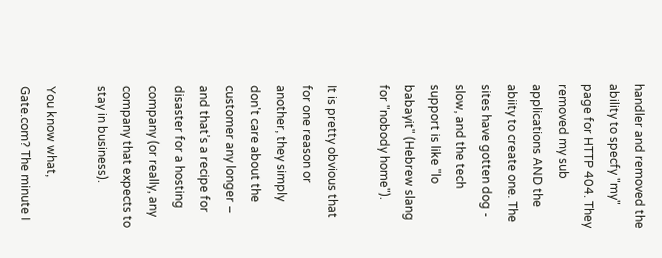handler and removed the ability to specfy "my" page for HTTP 404. They removed my sub applications AND the abiity to create one. The sites have gotten dog - slow, and the tech support is like "lo babayit" (Hebrew slang for "nobody home").

It is pretty obvious that for one reason or another, they simply don't care about the customer any longer – and that’s a recipe for disaster for a hosting company (or really, any company that expects to stay in business).

You know what, Gate.com? The minute I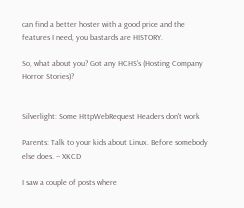can find a better hoster with a good price and the features I need, you bastards are HISTORY.

So, what about you? Got any HCHS's (Hosting Company Horror Stories)?


Silverlight: Some HttpWebRequest Headers don't work

Parents: Talk to your kids about Linux. Before somebody else does. -- XKCD

I saw a couple of posts where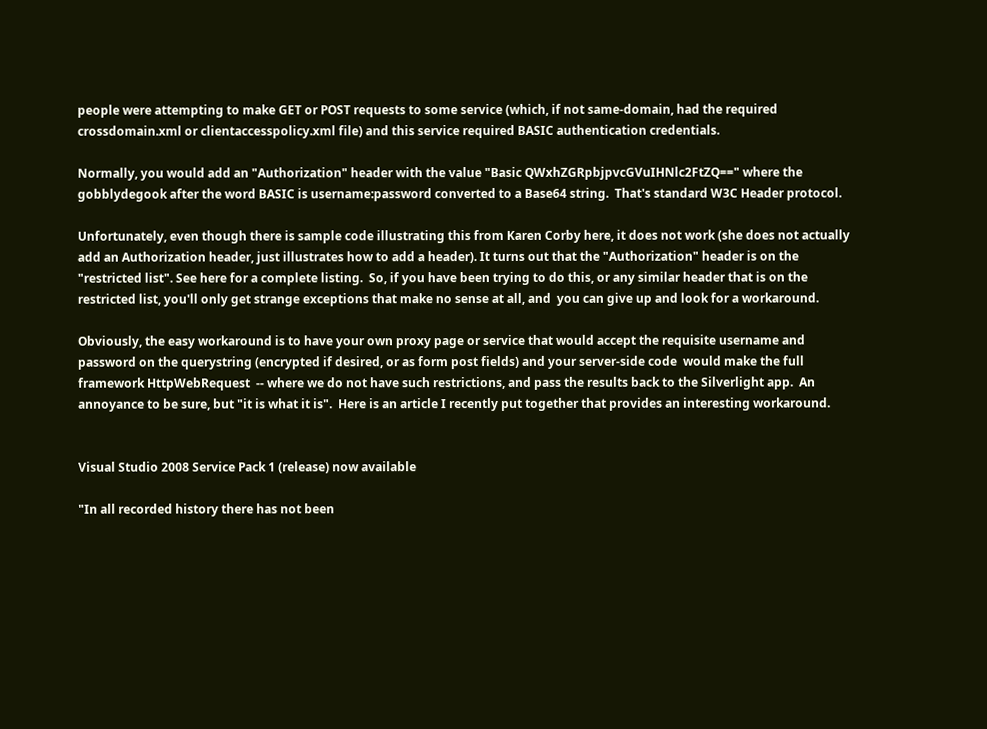people were attempting to make GET or POST requests to some service (which, if not same-domain, had the required crossdomain.xml or clientaccesspolicy.xml file) and this service required BASIC authentication credentials.

Normally, you would add an "Authorization" header with the value "Basic QWxhZGRpbjpvcGVuIHNlc2FtZQ==" where the gobblydegook after the word BASIC is username:password converted to a Base64 string.  That's standard W3C Header protocol.

Unfortunately, even though there is sample code illustrating this from Karen Corby here, it does not work (she does not actually add an Authorization header, just illustrates how to add a header). It turns out that the "Authorization" header is on the "restricted list". See here for a complete listing.  So, if you have been trying to do this, or any similar header that is on the restricted list, you'll only get strange exceptions that make no sense at all, and  you can give up and look for a workaround.

Obviously, the easy workaround is to have your own proxy page or service that would accept the requisite username and password on the querystring (encrypted if desired, or as form post fields) and your server-side code  would make the full framework HttpWebRequest  -- where we do not have such restrictions, and pass the results back to the Silverlight app.  An annoyance to be sure, but "it is what it is".  Here is an article I recently put together that provides an interesting workaround.


Visual Studio 2008 Service Pack 1 (release) now available

"In all recorded history there has not been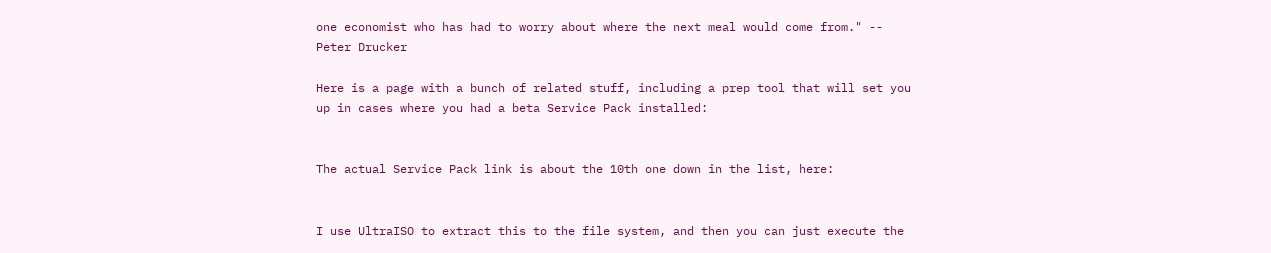one economist who has had to worry about where the next meal would come from." -- Peter Drucker

Here is a page with a bunch of related stuff, including a prep tool that will set you up in cases where you had a beta Service Pack installed:


The actual Service Pack link is about the 10th one down in the list, here:


I use UltraISO to extract this to the file system, and then you can just execute the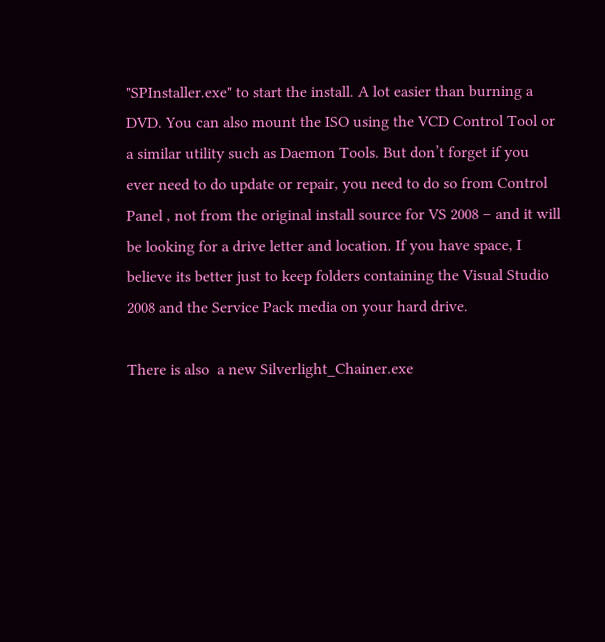"SPInstaller.exe" to start the install. A lot easier than burning a DVD. You can also mount the ISO using the VCD Control Tool or a similar utility such as Daemon Tools. But don’t forget if you ever need to do update or repair, you need to do so from Control Panel , not from the original install source for VS 2008 – and it will be looking for a drive letter and location. If you have space, I believe its better just to keep folders containing the Visual Studio 2008 and the Service Pack media on your hard drive.

There is also  a new Silverlight_Chainer.exe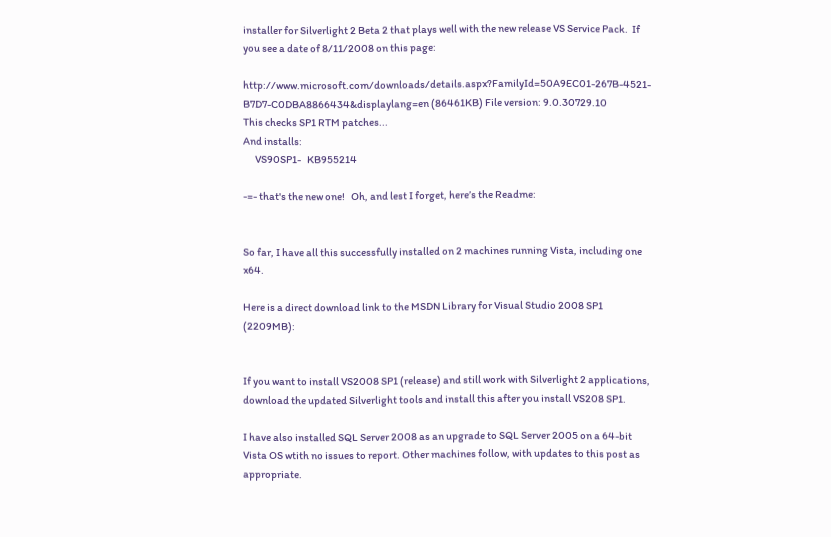installer for Silverlight 2 Beta 2 that plays well with the new release VS Service Pack.  If you see a date of 8/11/2008 on this page:

http://www.microsoft.com/downloads/details.aspx?FamilyId=50A9EC01-267B-4521-B7D7-C0DBA8866434&displaylang=en (86461KB) File version: 9.0.30729.10
This checks SP1 RTM patches...
And installs:
      VS90SP1-   KB955214

-=- that's the new one!   Oh, and lest I forget, here’s the Readme:


So far, I have all this successfully installed on 2 machines running Vista, including one x64.

Here is a direct download link to the MSDN Library for Visual Studio 2008 SP1 (2209MB):


If you want to install VS2008 SP1 (release) and still work with Silverlight 2 applications, download the updated Silverlight tools and install this after you install VS208 SP1.

I have also installed SQL Server 2008 as an upgrade to SQL Server 2005 on a 64-bit Vista OS wtith no issues to report. Other machines follow, with updates to this post as appropriate.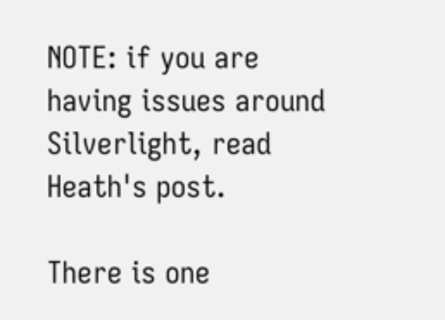NOTE: if you are having issues around Silverlight, read Heath's post.

There is one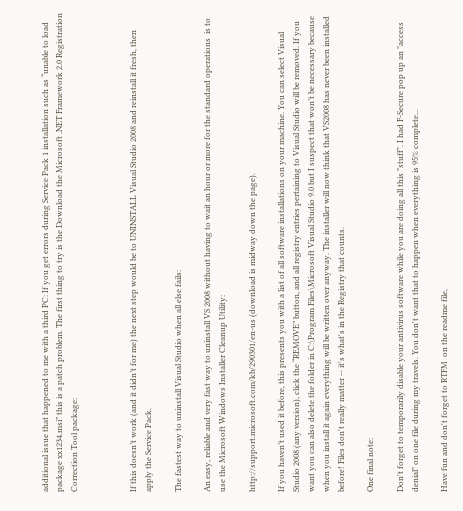additional issue that happened to me with a third PC: If you get errors during Service Pack 1 installation such as “unable to load package xx1234.msi” this is a patch problem. The first thing to try is the Download the Microsoft .NET Framework 2.0 Registration Correction Tool package:



If this doesn’t work (and it didn’t for me) the next step would be to UNINSTALL Visual Studio 2008 and reinstall it fresh, then apply the Service Pack.

The fastest way to uninstall Visual Studio when all else fails:

An easy, reliable and very fast way to uninstall VS 2008 without having to wait an hour or more for the standard operations  is to use the Microsoft Windows Installer Cleanup Utility:

http://support.microsoft.com/kb/290301/en-us (download is midway down the page).

If you haven’t used it before, this presents you with a list of all software installations on your machine. You can select Visual Studio 2008 (any version), click the “REMOVE” button, and all registry entries pertaining to Visual Studio will be removed. If you want you can also delete the folder in C:\Program Files\Microsoft Visual Studio 9.0 but I suspect that won’t be necessary because when you install it again everything will be written over anyway. The installer will now think that VS2008 has never been installed before! Files don't really matter -- it's what's in the Registry that counts.

One final note:

Don't forget to temporarily disable your antivirus software while you are doing all this "stuff". I had F-Secure pop up an "access denial" on one file during my travels. You don't want that to happen when everything is 95% complete...

Have fun and don't forget to RTFM  on the readme file,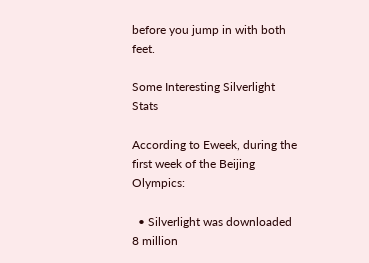before you jump in with both feet.

Some Interesting Silverlight Stats

According to Eweek, during the first week of the Beijing Olympics:

  • Silverlight was downloaded 8 million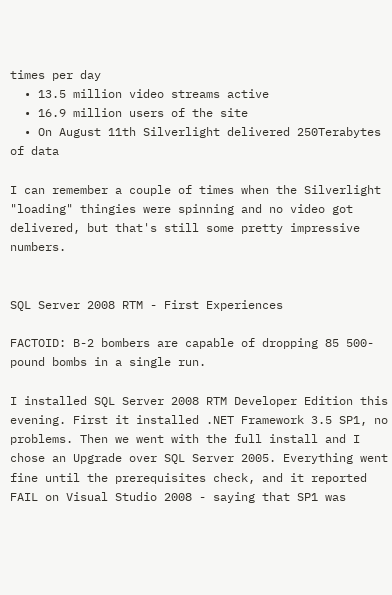times per day
  • 13.5 million video streams active
  • 16.9 million users of the site
  • On August 11th Silverlight delivered 250Terabytes of data

I can remember a couple of times when the Silverlight "loading" thingies were spinning and no video got delivered, but that's still some pretty impressive numbers.


SQL Server 2008 RTM - First Experiences

FACTOID: B-2 bombers are capable of dropping 85 500-pound bombs in a single run.

I installed SQL Server 2008 RTM Developer Edition this evening. First it installed .NET Framework 3.5 SP1, no problems. Then we went with the full install and I chose an Upgrade over SQL Server 2005. Everything went fine until the prerequisites check, and it reported FAIL on Visual Studio 2008 - saying that SP1 was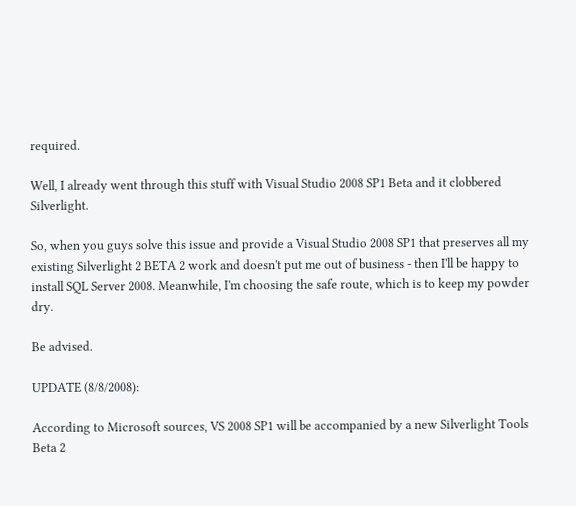required.

Well, I already went through this stuff with Visual Studio 2008 SP1 Beta and it clobbered Silverlight.

So, when you guys solve this issue and provide a Visual Studio 2008 SP1 that preserves all my existing Silverlight 2 BETA 2 work and doesn't put me out of business - then I'll be happy to install SQL Server 2008. Meanwhile, I'm choosing the safe route, which is to keep my powder dry.

Be advised.

UPDATE (8/8/2008):

According to Microsoft sources, VS 2008 SP1 will be accompanied by a new Silverlight Tools Beta 2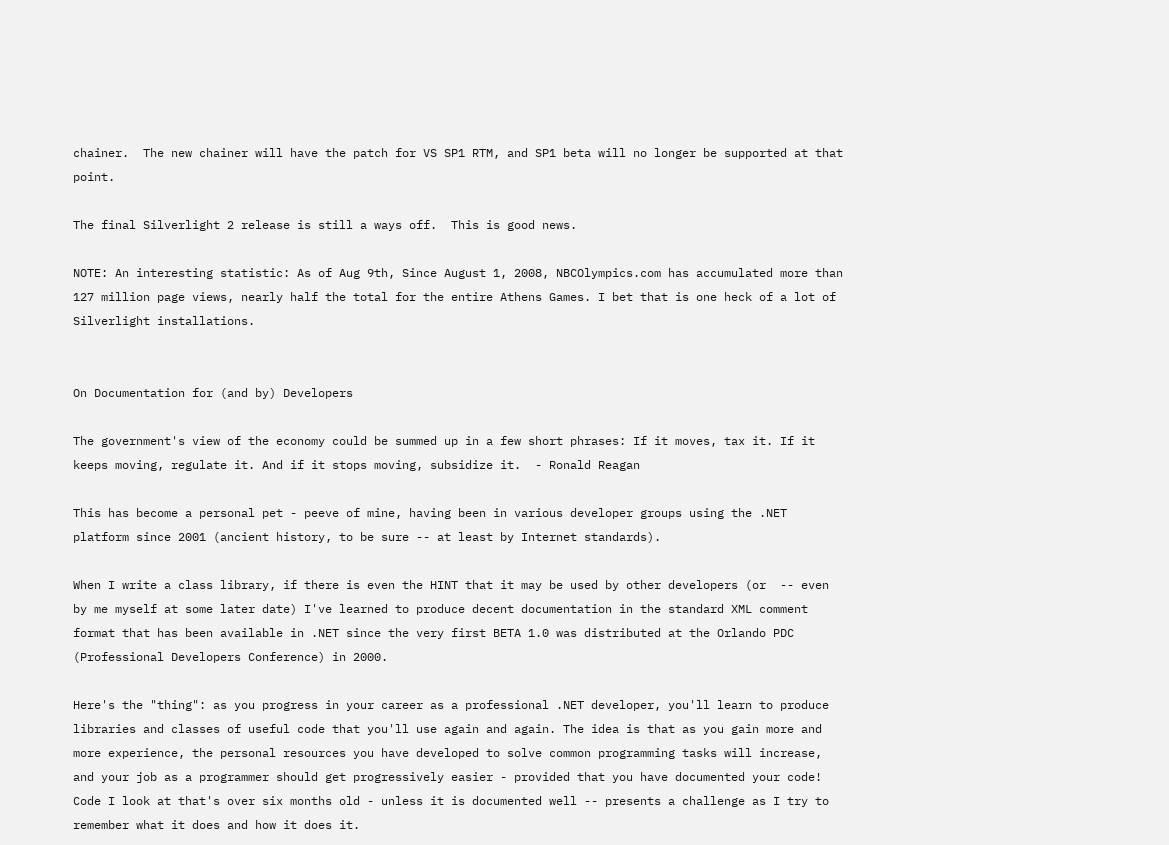chainer.  The new chainer will have the patch for VS SP1 RTM, and SP1 beta will no longer be supported at that point.

The final Silverlight 2 release is still a ways off.  This is good news.

NOTE: An interesting statistic: As of Aug 9th, Since August 1, 2008, NBCOlympics.com has accumulated more than 127 million page views, nearly half the total for the entire Athens Games. I bet that is one heck of a lot of Silverlight installations.


On Documentation for (and by) Developers

The government's view of the economy could be summed up in a few short phrases: If it moves, tax it. If it keeps moving, regulate it. And if it stops moving, subsidize it.  - Ronald Reagan

This has become a personal pet - peeve of mine, having been in various developer groups using the .NET platform since 2001 (ancient history, to be sure -- at least by Internet standards).

When I write a class library, if there is even the HINT that it may be used by other developers (or  -- even by me myself at some later date) I've learned to produce decent documentation in the standard XML comment format that has been available in .NET since the very first BETA 1.0 was distributed at the Orlando PDC (Professional Developers Conference) in 2000.

Here's the "thing": as you progress in your career as a professional .NET developer, you'll learn to produce libraries and classes of useful code that you'll use again and again. The idea is that as you gain more and more experience, the personal resources you have developed to solve common programming tasks will increase, and your job as a programmer should get progressively easier - provided that you have documented your code!  Code I look at that's over six months old - unless it is documented well -- presents a challenge as I try to remember what it does and how it does it.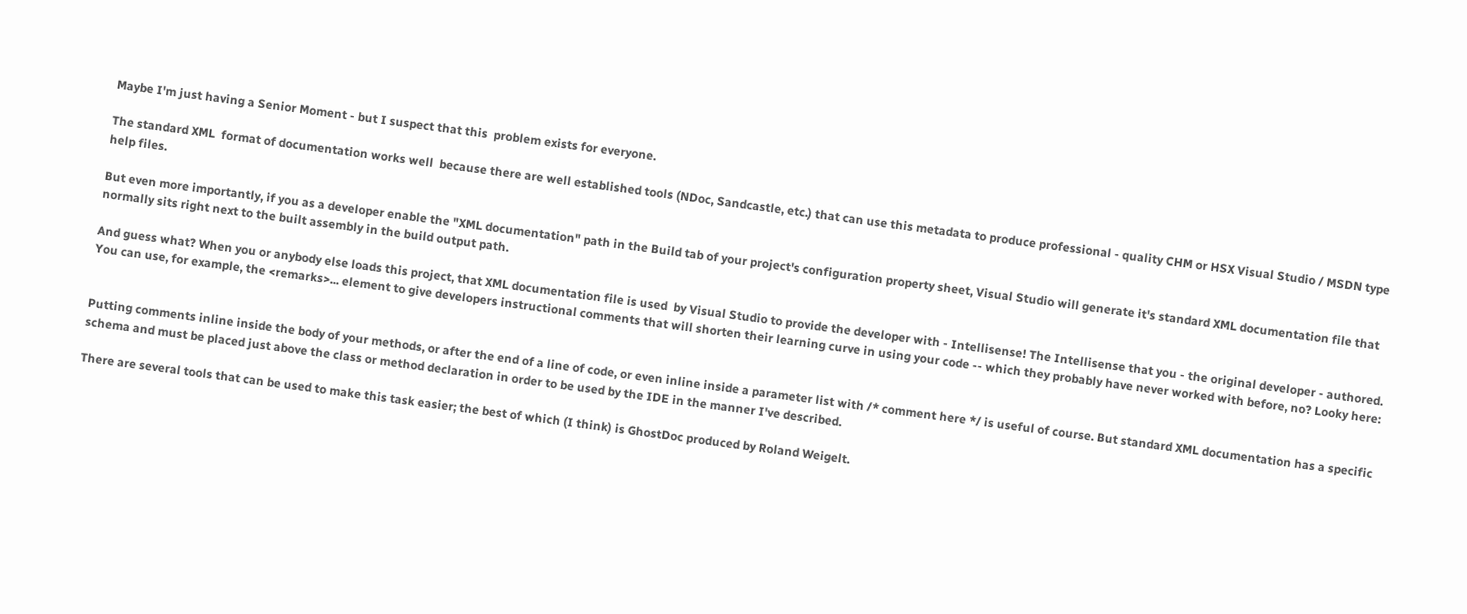Maybe I'm just having a Senior Moment - but I suspect that this  problem exists for everyone.

The standard XML  format of documentation works well  because there are well established tools (NDoc, Sandcastle, etc.) that can use this metadata to produce professional - quality CHM or HSX Visual Studio / MSDN type help files.

But even more importantly, if you as a developer enable the "XML documentation" path in the Build tab of your project's configuration property sheet, Visual Studio will generate it's standard XML documentation file that normally sits right next to the built assembly in the build output path.

And guess what? When you or anybody else loads this project, that XML documentation file is used  by Visual Studio to provide the developer with - Intellisense! The Intellisense that you - the original developer - authored. You can use, for example, the <remarks>... element to give developers instructional comments that will shorten their learning curve in using your code -- which they probably have never worked with before, no? Looky here:


Putting comments inline inside the body of your methods, or after the end of a line of code, or even inline inside a parameter list with /* comment here */ is useful of course. But standard XML documentation has a specific schema and must be placed just above the class or method declaration in order to be used by the IDE in the manner I've described.

There are several tools that can be used to make this task easier; the best of which (I think) is GhostDoc produced by Roland Weigelt.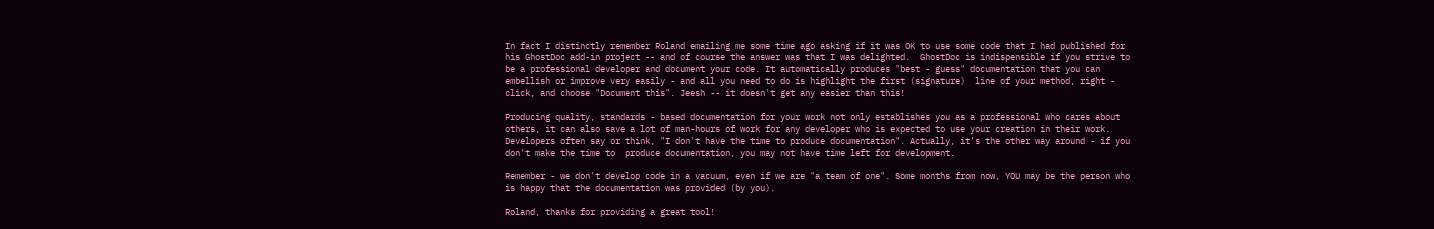In fact I distinctly remember Roland emailing me some time ago asking if it was OK to use some code that I had published for his GhostDoc add-in project -- and of course the answer was that I was delighted.  GhostDoc is indispensible if you strive to be a professional developer and document your code. It automatically produces "best - guess" documentation that you can embellish or improve very easily - and all you need to do is highlight the first (signature)  line of your method, right - click, and choose "Document this". Jeesh -- it doesn't get any easier than this!

Producing quality, standards - based documentation for your work not only establishes you as a professional who cares about others, it can also save a lot of man-hours of work for any developer who is expected to use your creation in their work. Developers often say or think, "I don't have the time to produce documentation". Actually, it's the other way around - if you don't make the time to  produce documentation, you may not have time left for development.

Remember - we don't develop code in a vacuum, even if we are "a team of one". Some months from now, YOU may be the person who is happy that the documentation was provided (by you).

Roland, thanks for providing a great tool!